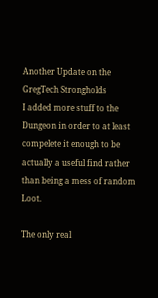Another Update on the GregTech Strongholds
I added more stuff to the Dungeon in order to at least compelete it enough to be actually a useful find rather than being a mess of random Loot.

The only real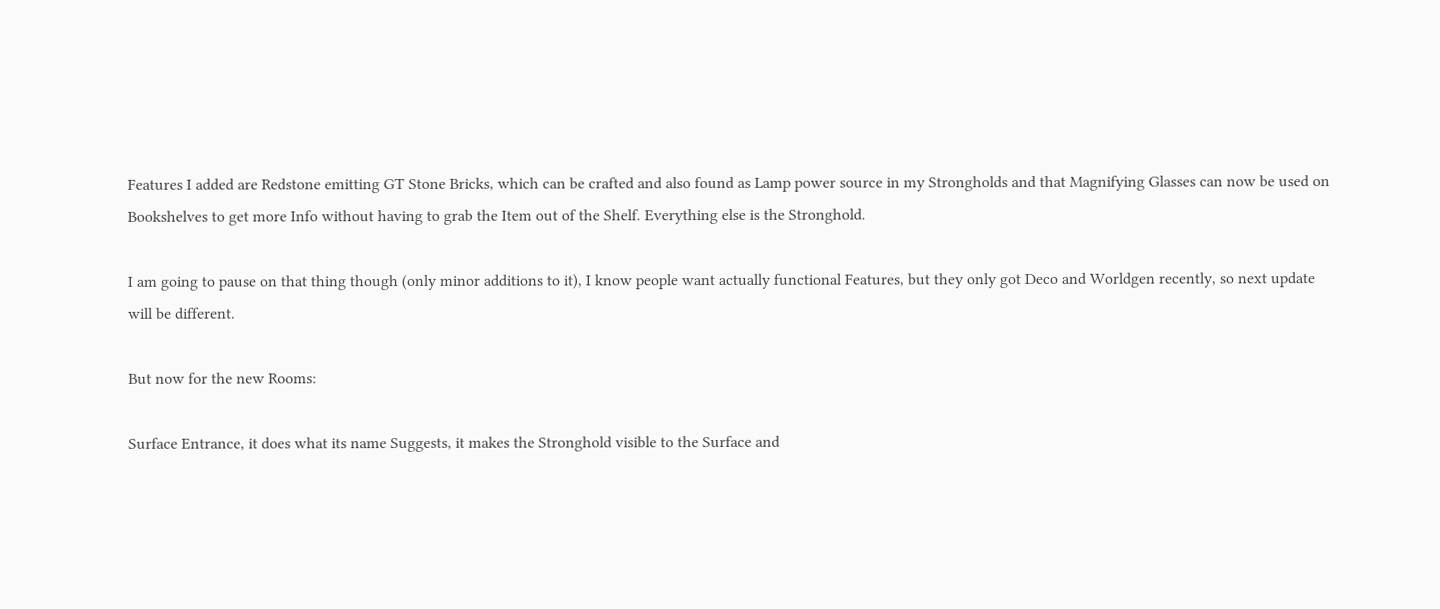Features I added are Redstone emitting GT Stone Bricks, which can be crafted and also found as Lamp power source in my Strongholds and that Magnifying Glasses can now be used on Bookshelves to get more Info without having to grab the Item out of the Shelf. Everything else is the Stronghold.

I am going to pause on that thing though (only minor additions to it), I know people want actually functional Features, but they only got Deco and Worldgen recently, so next update will be different.

But now for the new Rooms:

Surface Entrance, it does what its name Suggests, it makes the Stronghold visible to the Surface and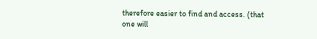therefore easier to find and access. (that one will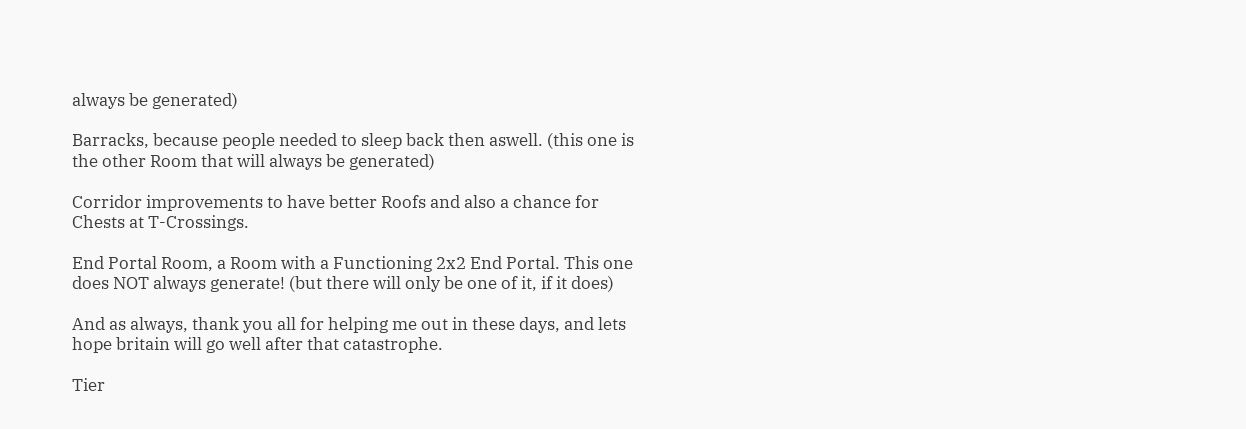always be generated)

Barracks, because people needed to sleep back then aswell. (this one is the other Room that will always be generated)

Corridor improvements to have better Roofs and also a chance for Chests at T-Crossings.

End Portal Room, a Room with a Functioning 2x2 End Portal. This one does NOT always generate! (but there will only be one of it, if it does)

And as always, thank you all for helping me out in these days, and lets hope britain will go well after that catastrophe.

Tier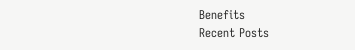Benefits
Recent Posts